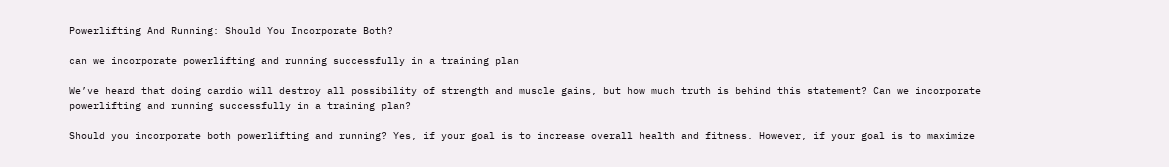Powerlifting And Running: Should You Incorporate Both?

can we incorporate powerlifting and running successfully in a training plan

We’ve heard that doing cardio will destroy all possibility of strength and muscle gains, but how much truth is behind this statement? Can we incorporate powerlifting and running successfully in a training plan?

Should you incorporate both powerlifting and running? Yes, if your goal is to increase overall health and fitness. However, if your goal is to maximize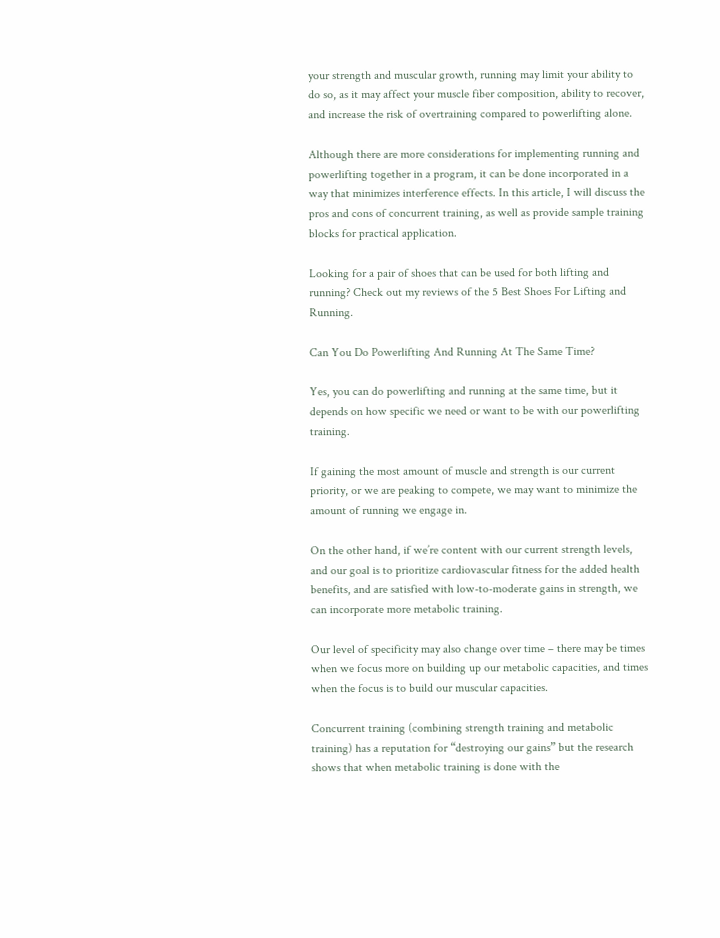your strength and muscular growth, running may limit your ability to do so, as it may affect your muscle fiber composition, ability to recover, and increase the risk of overtraining compared to powerlifting alone.

Although there are more considerations for implementing running and powerlifting together in a program, it can be done incorporated in a way that minimizes interference effects. In this article, I will discuss the pros and cons of concurrent training, as well as provide sample training blocks for practical application.

Looking for a pair of shoes that can be used for both lifting and running? Check out my reviews of the 5 Best Shoes For Lifting and Running.

Can You Do Powerlifting And Running At The Same Time?

Yes, you can do powerlifting and running at the same time, but it depends on how specific we need or want to be with our powerlifting training.

If gaining the most amount of muscle and strength is our current priority, or we are peaking to compete, we may want to minimize the amount of running we engage in.

On the other hand, if we’re content with our current strength levels, and our goal is to prioritize cardiovascular fitness for the added health benefits, and are satisfied with low-to-moderate gains in strength, we can incorporate more metabolic training.

Our level of specificity may also change over time – there may be times when we focus more on building up our metabolic capacities, and times when the focus is to build our muscular capacities.

Concurrent training (combining strength training and metabolic training) has a reputation for “destroying our gains” but the research shows that when metabolic training is done with the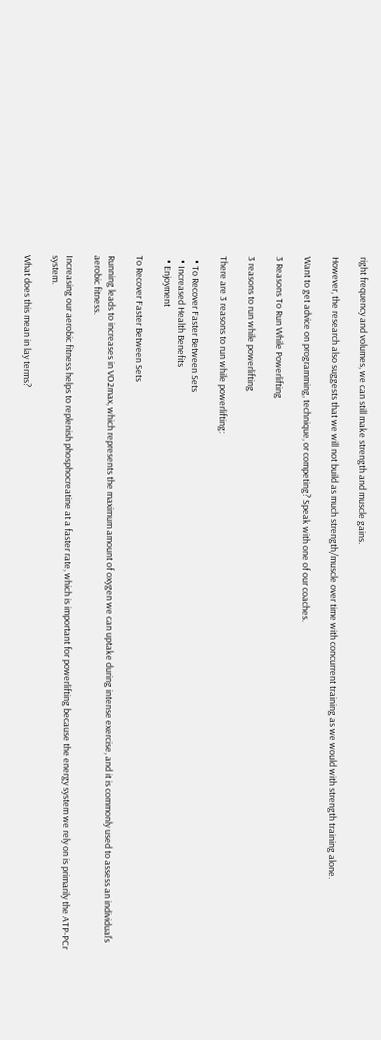right frequency and volumes, we can still make strength and muscle gains.

However, the research also suggests that we will not build as much strength/muscle over time with concurrent training as we would with strength training alone.

Want to get advice on programming, technique, or competing? Speak with one of our coaches.

3 Reasons To Run While Powerlifting

3 reasons to run while powerlifting

There are 3 reasons to run while powerlifting:

  • To Recover Faster Between Sets
  • Increased Health Benefits
  • Enjoyment

To Recover Faster Between Sets

Running leads to increases in VO2max, which represents the maximum amount of oxygen we can uptake during intense exercise, and it is commonly used to assess an individual’s aerobic fitness.

Increasing our aerobic fitness helps to replenish phosphocreatine at a faster rate, which is important for powerlifting because the energy system we rely on is primarily the ATP-PCr system.

What does this mean in lay terms?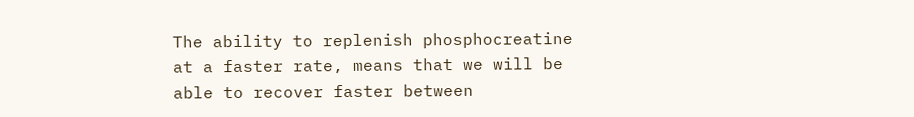The ability to replenish phosphocreatine at a faster rate, means that we will be able to recover faster between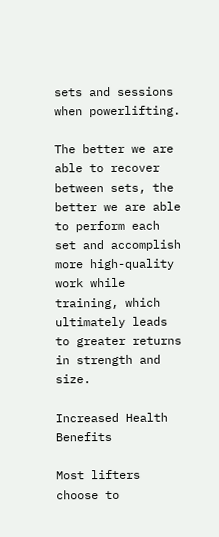sets and sessions when powerlifting.

The better we are able to recover between sets, the better we are able to perform each set and accomplish more high-quality work while training, which ultimately leads to greater returns in strength and size.

Increased Health Benefits

Most lifters choose to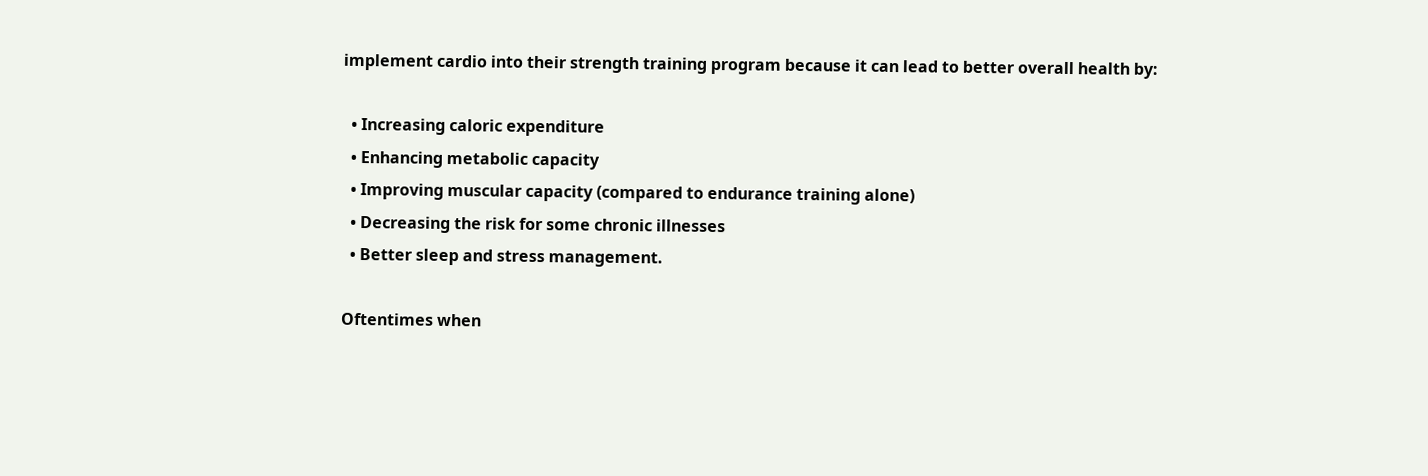implement cardio into their strength training program because it can lead to better overall health by:

  • Increasing caloric expenditure
  • Enhancing metabolic capacity
  • Improving muscular capacity (compared to endurance training alone)
  • Decreasing the risk for some chronic illnesses
  • Better sleep and stress management.

Oftentimes when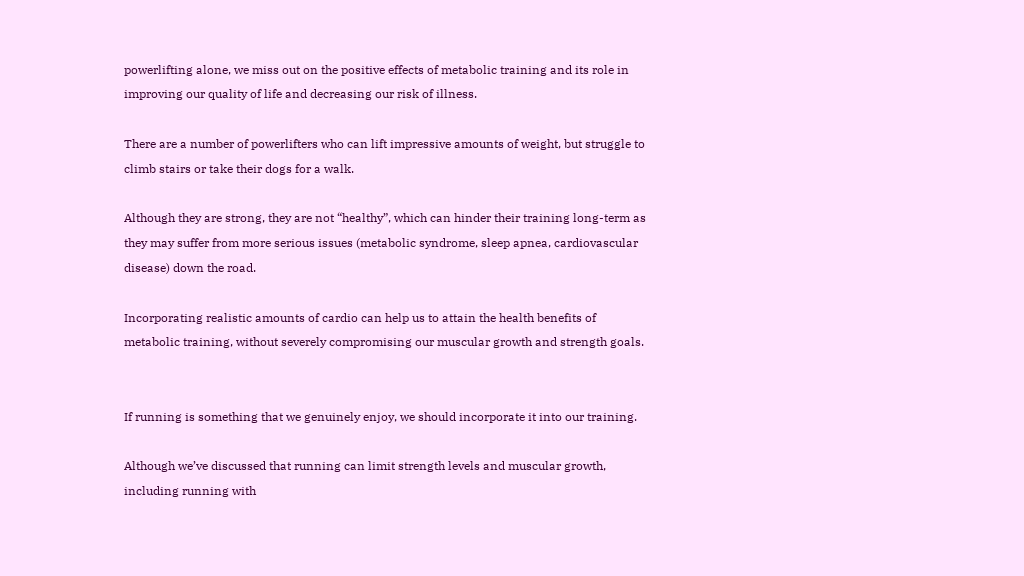powerlifting alone, we miss out on the positive effects of metabolic training and its role in improving our quality of life and decreasing our risk of illness.

There are a number of powerlifters who can lift impressive amounts of weight, but struggle to climb stairs or take their dogs for a walk.

Although they are strong, they are not “healthy”, which can hinder their training long-term as they may suffer from more serious issues (metabolic syndrome, sleep apnea, cardiovascular disease) down the road.

Incorporating realistic amounts of cardio can help us to attain the health benefits of metabolic training, without severely compromising our muscular growth and strength goals.


If running is something that we genuinely enjoy, we should incorporate it into our training.

Although we’ve discussed that running can limit strength levels and muscular growth, including running with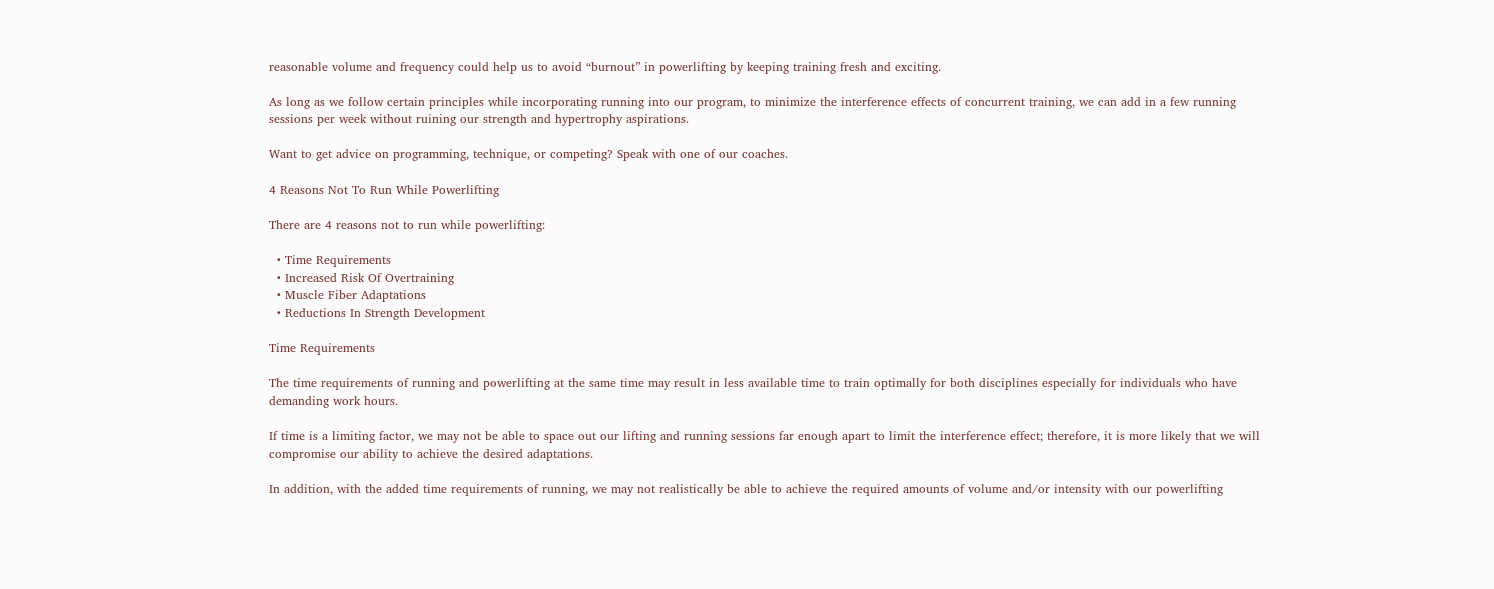reasonable volume and frequency could help us to avoid “burnout” in powerlifting by keeping training fresh and exciting.

As long as we follow certain principles while incorporating running into our program, to minimize the interference effects of concurrent training, we can add in a few running sessions per week without ruining our strength and hypertrophy aspirations.

Want to get advice on programming, technique, or competing? Speak with one of our coaches.

4 Reasons Not To Run While Powerlifting

There are 4 reasons not to run while powerlifting:

  • Time Requirements
  • Increased Risk Of Overtraining
  • Muscle Fiber Adaptations
  • Reductions In Strength Development

Time Requirements

The time requirements of running and powerlifting at the same time may result in less available time to train optimally for both disciplines especially for individuals who have demanding work hours.

If time is a limiting factor, we may not be able to space out our lifting and running sessions far enough apart to limit the interference effect; therefore, it is more likely that we will compromise our ability to achieve the desired adaptations.

In addition, with the added time requirements of running, we may not realistically be able to achieve the required amounts of volume and/or intensity with our powerlifting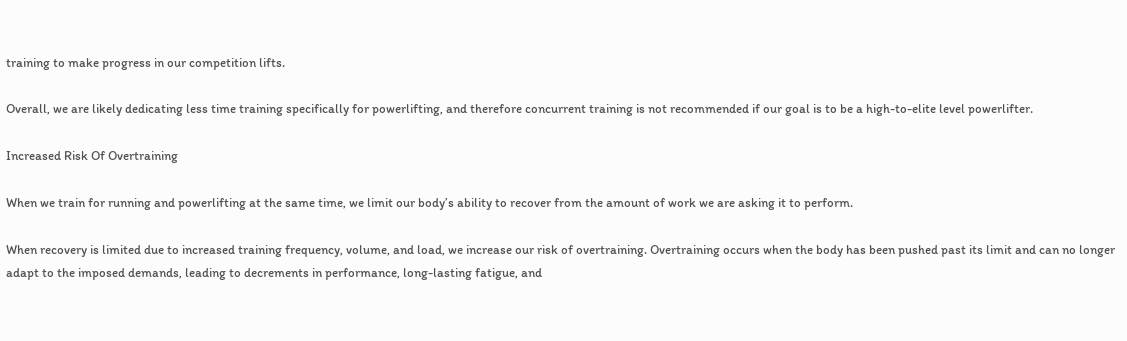training to make progress in our competition lifts.

Overall, we are likely dedicating less time training specifically for powerlifting, and therefore concurrent training is not recommended if our goal is to be a high-to-elite level powerlifter.

Increased Risk Of Overtraining

When we train for running and powerlifting at the same time, we limit our body’s ability to recover from the amount of work we are asking it to perform.

When recovery is limited due to increased training frequency, volume, and load, we increase our risk of overtraining. Overtraining occurs when the body has been pushed past its limit and can no longer adapt to the imposed demands, leading to decrements in performance, long-lasting fatigue, and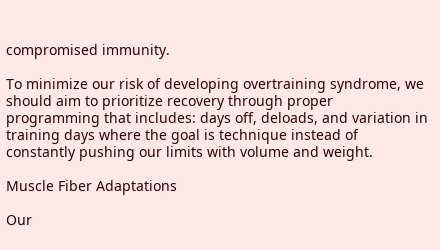compromised immunity.

To minimize our risk of developing overtraining syndrome, we should aim to prioritize recovery through proper programming that includes: days off, deloads, and variation in training days where the goal is technique instead of constantly pushing our limits with volume and weight.

Muscle Fiber Adaptations

Our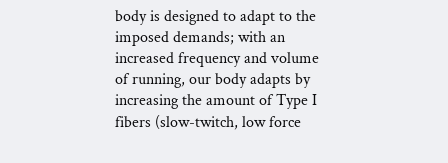body is designed to adapt to the imposed demands; with an increased frequency and volume of running, our body adapts by increasing the amount of Type I fibers (slow-twitch, low force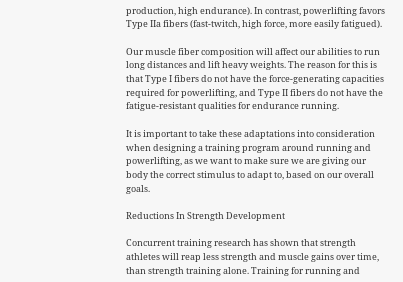production, high endurance). In contrast, powerlifting favors Type IIa fibers (fast-twitch, high force, more easily fatigued).

Our muscle fiber composition will affect our abilities to run long distances and lift heavy weights. The reason for this is that Type I fibers do not have the force-generating capacities required for powerlifting, and Type II fibers do not have the fatigue-resistant qualities for endurance running.

It is important to take these adaptations into consideration when designing a training program around running and powerlifting, as we want to make sure we are giving our body the correct stimulus to adapt to, based on our overall goals.

Reductions In Strength Development

Concurrent training research has shown that strength athletes will reap less strength and muscle gains over time, than strength training alone. Training for running and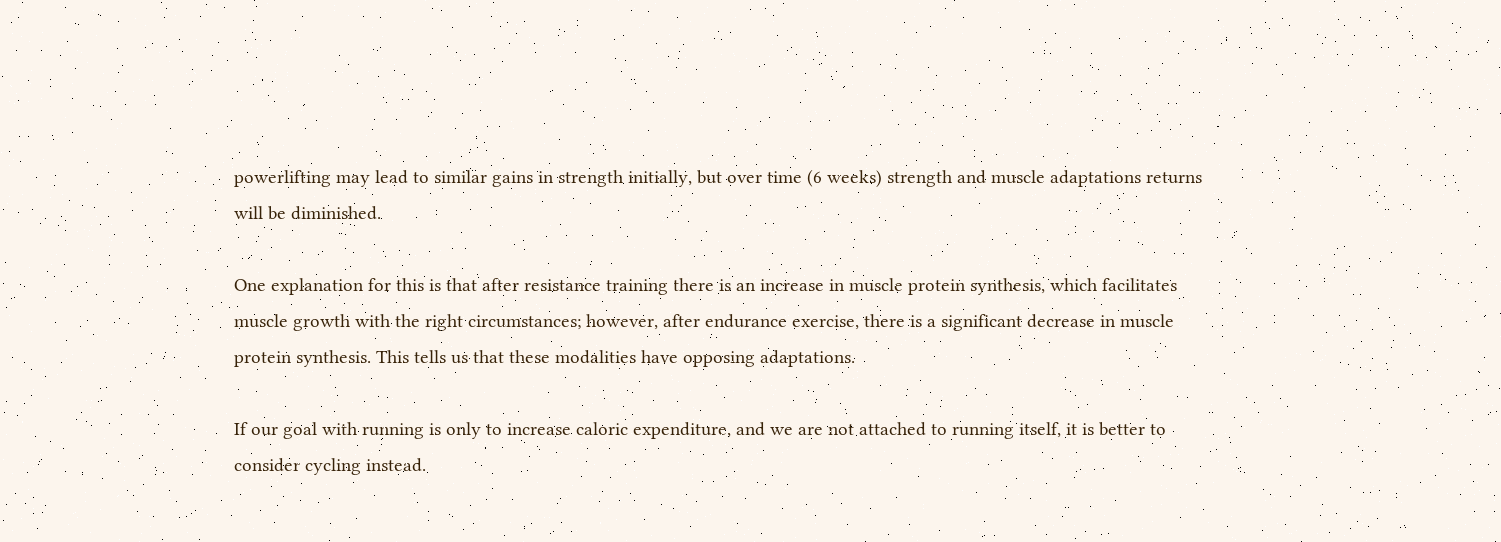powerlifting may lead to similar gains in strength initially, but over time (6 weeks) strength and muscle adaptations returns will be diminished.

One explanation for this is that after resistance training there is an increase in muscle protein synthesis, which facilitates muscle growth with the right circumstances; however, after endurance exercise, there is a significant decrease in muscle protein synthesis. This tells us that these modalities have opposing adaptations.

If our goal with running is only to increase caloric expenditure, and we are not attached to running itself, it is better to consider cycling instead.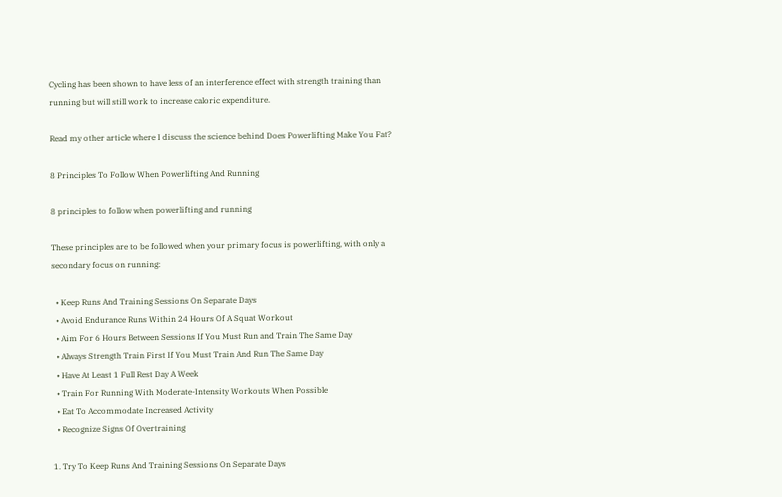Cycling has been shown to have less of an interference effect with strength training than running but will still work to increase caloric expenditure.

Read my other article where I discuss the science behind Does Powerlifting Make You Fat?

8 Principles To Follow When Powerlifting And Running

8 principles to follow when powerlifting and running

These principles are to be followed when your primary focus is powerlifting, with only a secondary focus on running:

  • Keep Runs And Training Sessions On Separate Days
  • Avoid Endurance Runs Within 24 Hours Of A Squat Workout
  • Aim For 6 Hours Between Sessions If You Must Run and Train The Same Day
  • Always Strength Train First If You Must Train And Run The Same Day
  • Have At Least 1 Full Rest Day A Week
  • Train For Running With Moderate-Intensity Workouts When Possible
  • Eat To Accommodate Increased Activity
  • Recognize Signs Of Overtraining

1. Try To Keep Runs And Training Sessions On Separate Days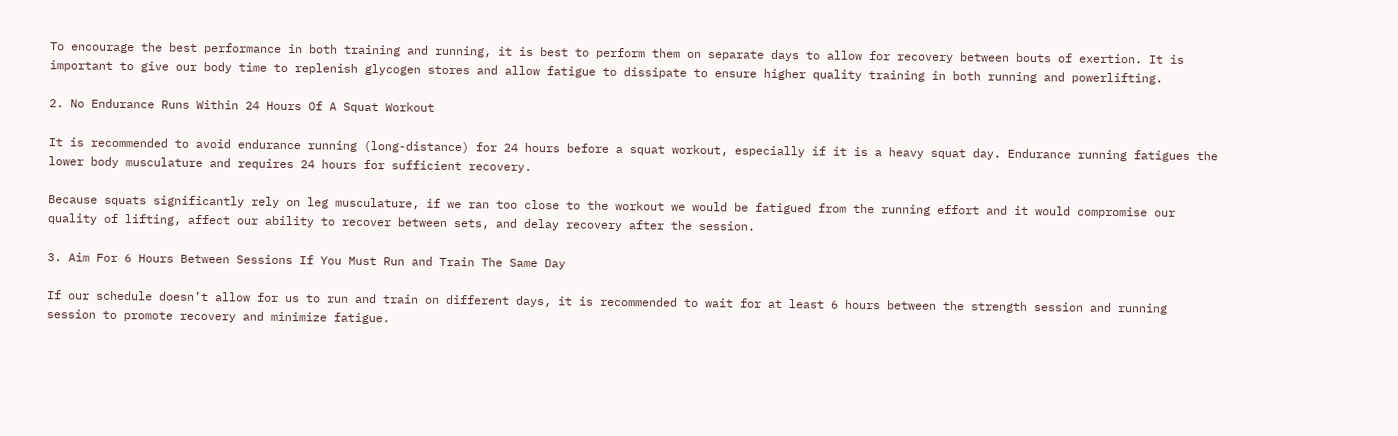To encourage the best performance in both training and running, it is best to perform them on separate days to allow for recovery between bouts of exertion. It is important to give our body time to replenish glycogen stores and allow fatigue to dissipate to ensure higher quality training in both running and powerlifting.

2. No Endurance Runs Within 24 Hours Of A Squat Workout

It is recommended to avoid endurance running (long-distance) for 24 hours before a squat workout, especially if it is a heavy squat day. Endurance running fatigues the lower body musculature and requires 24 hours for sufficient recovery.

Because squats significantly rely on leg musculature, if we ran too close to the workout we would be fatigued from the running effort and it would compromise our quality of lifting, affect our ability to recover between sets, and delay recovery after the session.

3. Aim For 6 Hours Between Sessions If You Must Run and Train The Same Day

If our schedule doesn’t allow for us to run and train on different days, it is recommended to wait for at least 6 hours between the strength session and running session to promote recovery and minimize fatigue.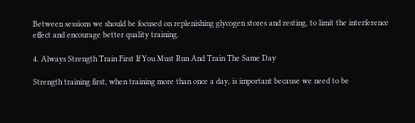Between sessions we should be focused on replenishing glycogen stores and resting, to limit the interference effect and encourage better quality training.

4. Always Strength Train First If You Must Run And Train The Same Day

Strength training first, when training more than once a day, is important because we need to be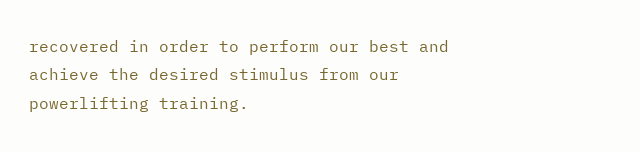recovered in order to perform our best and achieve the desired stimulus from our powerlifting training.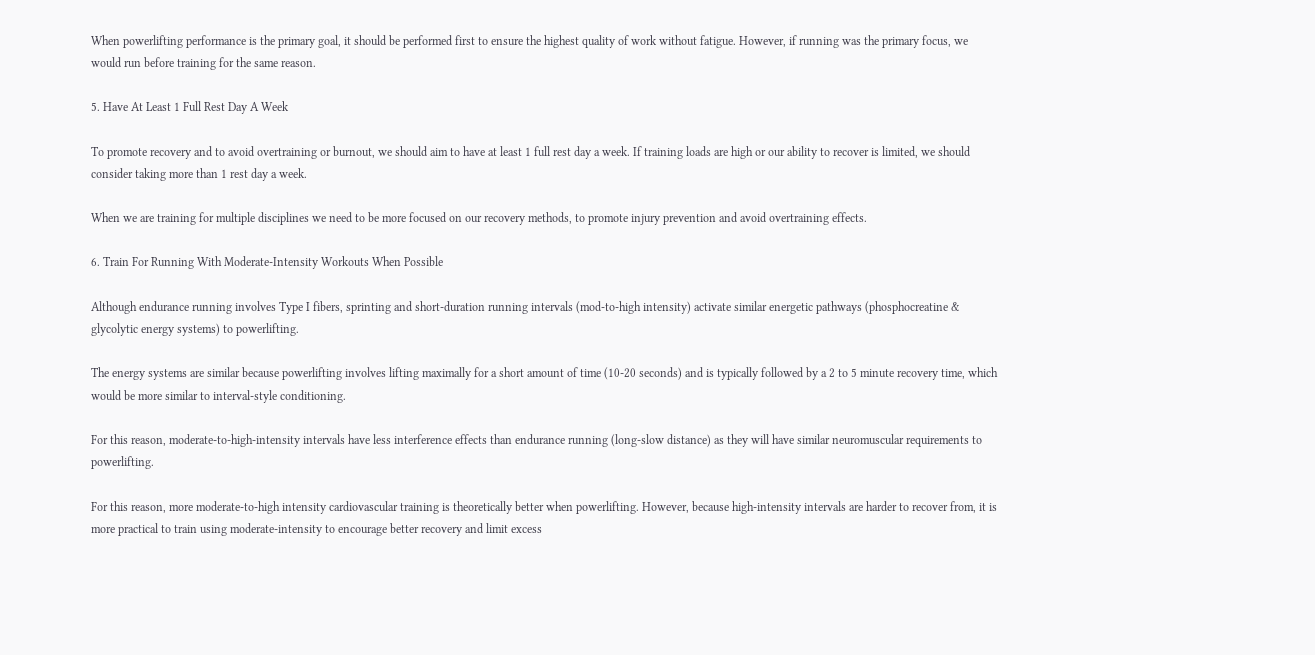When powerlifting performance is the primary goal, it should be performed first to ensure the highest quality of work without fatigue. However, if running was the primary focus, we would run before training for the same reason.

5. Have At Least 1 Full Rest Day A Week

To promote recovery and to avoid overtraining or burnout, we should aim to have at least 1 full rest day a week. If training loads are high or our ability to recover is limited, we should consider taking more than 1 rest day a week.

When we are training for multiple disciplines we need to be more focused on our recovery methods, to promote injury prevention and avoid overtraining effects.

6. Train For Running With Moderate-Intensity Workouts When Possible

Although endurance running involves Type I fibers, sprinting and short-duration running intervals (mod-to-high intensity) activate similar energetic pathways (phosphocreatine & glycolytic energy systems) to powerlifting.

The energy systems are similar because powerlifting involves lifting maximally for a short amount of time (10-20 seconds) and is typically followed by a 2 to 5 minute recovery time, which would be more similar to interval-style conditioning.

For this reason, moderate-to-high-intensity intervals have less interference effects than endurance running (long-slow distance) as they will have similar neuromuscular requirements to powerlifting.

For this reason, more moderate-to-high intensity cardiovascular training is theoretically better when powerlifting. However, because high-intensity intervals are harder to recover from, it is more practical to train using moderate-intensity to encourage better recovery and limit excess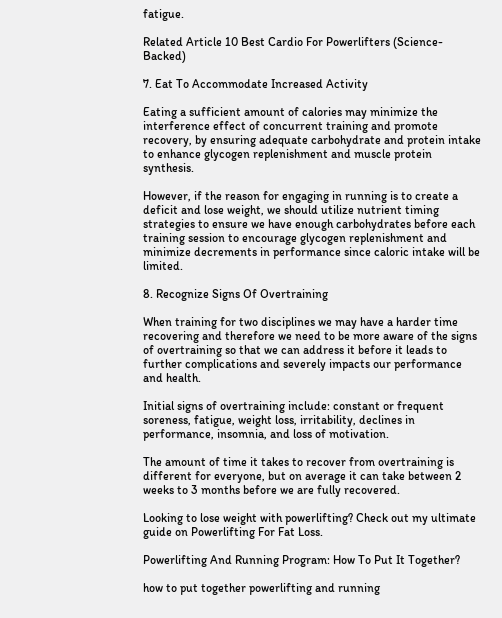fatigue.

Related Article 10 Best Cardio For Powerlifters (Science-Backed)

7. Eat To Accommodate Increased Activity

Eating a sufficient amount of calories may minimize the interference effect of concurrent training and promote recovery, by ensuring adequate carbohydrate and protein intake to enhance glycogen replenishment and muscle protein synthesis.

However, if the reason for engaging in running is to create a deficit and lose weight, we should utilize nutrient timing strategies to ensure we have enough carbohydrates before each training session to encourage glycogen replenishment and minimize decrements in performance since caloric intake will be limited.

8. Recognize Signs Of Overtraining

When training for two disciplines we may have a harder time recovering and therefore we need to be more aware of the signs of overtraining so that we can address it before it leads to further complications and severely impacts our performance and health.

Initial signs of overtraining include: constant or frequent soreness, fatigue, weight loss, irritability, declines in performance, insomnia, and loss of motivation.

The amount of time it takes to recover from overtraining is different for everyone, but on average it can take between 2 weeks to 3 months before we are fully recovered.

Looking to lose weight with powerlifting? Check out my ultimate guide on Powerlifting For Fat Loss.

Powerlifting And Running Program: How To Put It Together?

how to put together powerlifting and running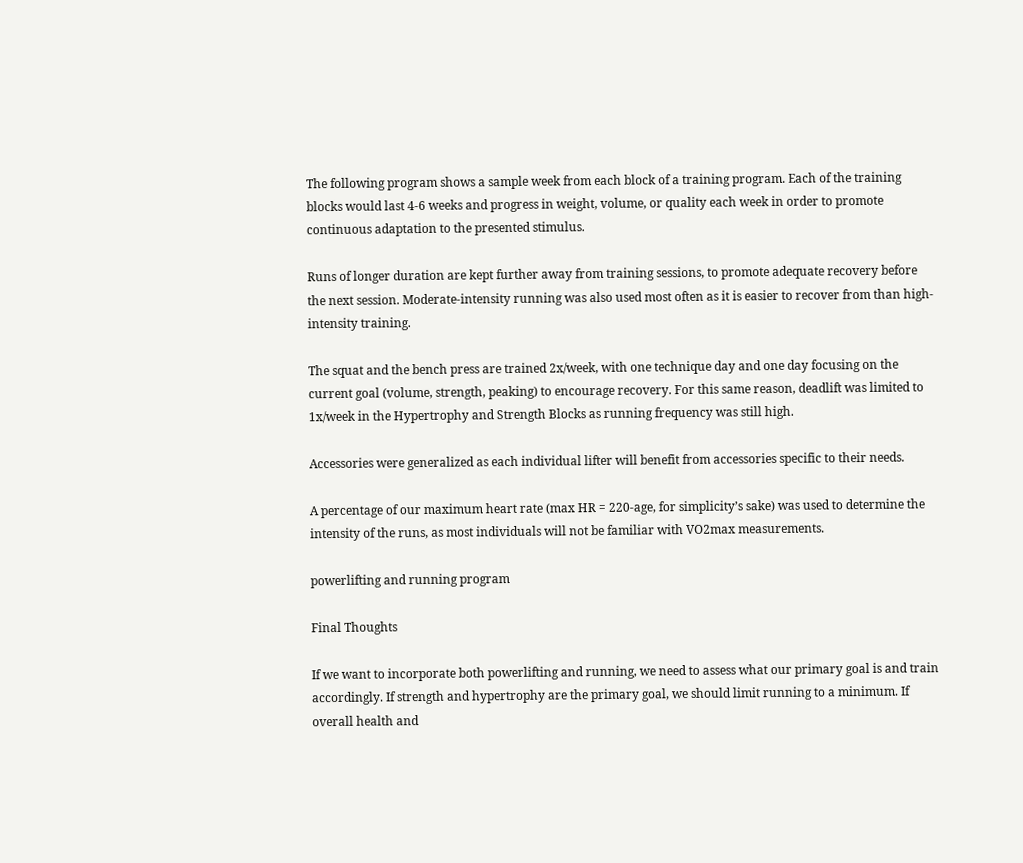The following program shows a sample week from each block of a training program. Each of the training blocks would last 4-6 weeks and progress in weight, volume, or quality each week in order to promote continuous adaptation to the presented stimulus.

Runs of longer duration are kept further away from training sessions, to promote adequate recovery before the next session. Moderate-intensity running was also used most often as it is easier to recover from than high-intensity training.

The squat and the bench press are trained 2x/week, with one technique day and one day focusing on the current goal (volume, strength, peaking) to encourage recovery. For this same reason, deadlift was limited to 1x/week in the Hypertrophy and Strength Blocks as running frequency was still high.

Accessories were generalized as each individual lifter will benefit from accessories specific to their needs.

A percentage of our maximum heart rate (max HR = 220-age, for simplicity’s sake) was used to determine the intensity of the runs, as most individuals will not be familiar with VO2max measurements.

powerlifting and running program

Final Thoughts

If we want to incorporate both powerlifting and running, we need to assess what our primary goal is and train accordingly. If strength and hypertrophy are the primary goal, we should limit running to a minimum. If overall health and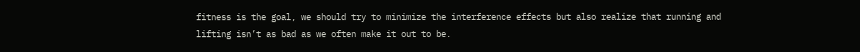fitness is the goal, we should try to minimize the interference effects but also realize that running and lifting isn’t as bad as we often make it out to be.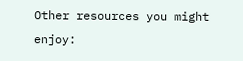Other resources you might enjoy: